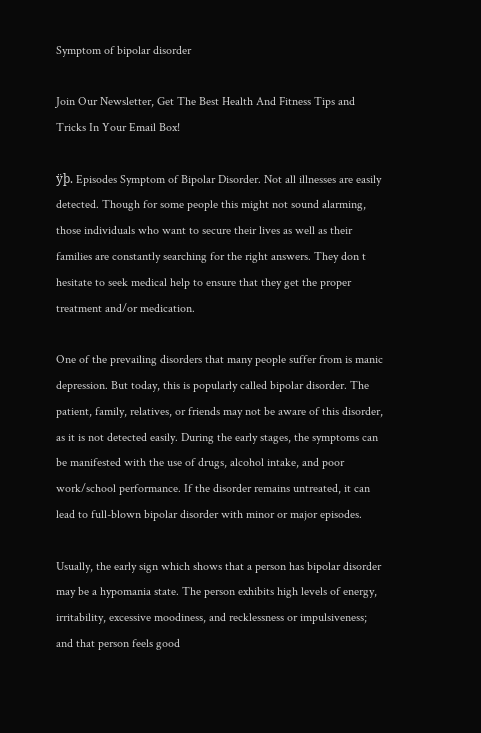Symptom of bipolar disorder

Join Our Newsletter, Get The Best Health And Fitness Tips and Tricks In Your Email Box!

ÿþ. Episodes Symptom of Bipolar Disorder. Not all illnesses are easily detected. Though for some people this might not sound alarming, those individuals who want to secure their lives as well as their families are constantly searching for the right answers. They don t hesitate to seek medical help to ensure that they get the proper treatment and/or medication.

One of the prevailing disorders that many people suffer from is manic depression. But today, this is popularly called bipolar disorder. The patient, family, relatives, or friends may not be aware of this disorder, as it is not detected easily. During the early stages, the symptoms can be manifested with the use of drugs, alcohol intake, and poor work/school performance. If the disorder remains untreated, it can lead to full-blown bipolar disorder with minor or major episodes.

Usually, the early sign which shows that a person has bipolar disorder may be a hypomania state. The person exhibits high levels of energy, irritability, excessive moodiness, and recklessness or impulsiveness; and that person feels good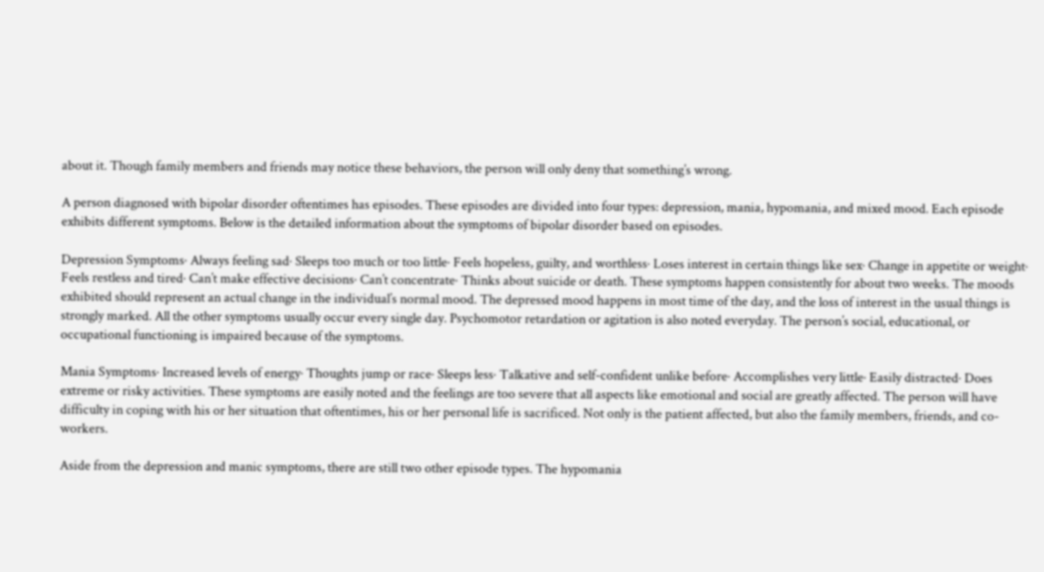about it. Though family members and friends may notice these behaviors, the person will only deny that something’s wrong.

A person diagnosed with bipolar disorder oftentimes has episodes. These episodes are divided into four types: depression, mania, hypomania, and mixed mood. Each episode exhibits different symptoms. Below is the detailed information about the symptoms of bipolar disorder based on episodes.

Depression Symptoms· Always feeling sad· Sleeps too much or too little· Feels hopeless, guilty, and worthless· Loses interest in certain things like sex· Change in appetite or weight· Feels restless and tired· Can’t make effective decisions· Can’t concentrate· Thinks about suicide or death. These symptoms happen consistently for about two weeks. The moods exhibited should represent an actual change in the individual’s normal mood. The depressed mood happens in most time of the day, and the loss of interest in the usual things is strongly marked. All the other symptoms usually occur every single day. Psychomotor retardation or agitation is also noted everyday. The person’s social, educational, or occupational functioning is impaired because of the symptoms.

Mania Symptoms· Increased levels of energy· Thoughts jump or race· Sleeps less· Talkative and self-confident unlike before· Accomplishes very little· Easily distracted· Does extreme or risky activities. These symptoms are easily noted and the feelings are too severe that all aspects like emotional and social are greatly affected. The person will have difficulty in coping with his or her situation that oftentimes, his or her personal life is sacrificed. Not only is the patient affected, but also the family members, friends, and co-workers.

Aside from the depression and manic symptoms, there are still two other episode types. The hypomania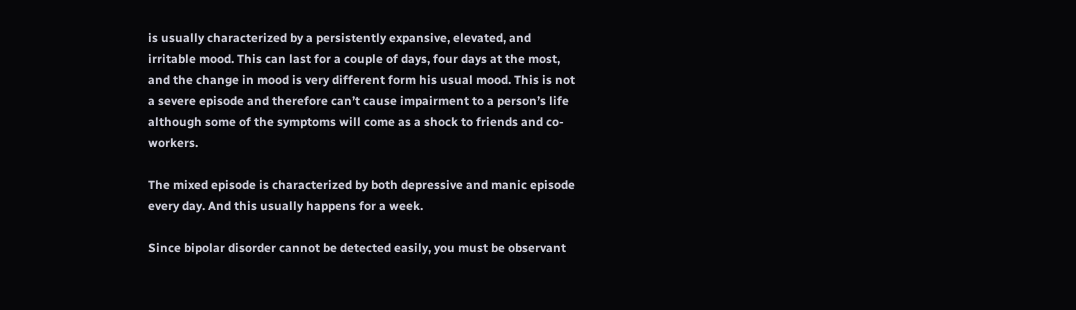is usually characterized by a persistently expansive, elevated, and irritable mood. This can last for a couple of days, four days at the most, and the change in mood is very different form his usual mood. This is not a severe episode and therefore can’t cause impairment to a person’s life although some of the symptoms will come as a shock to friends and co-workers.

The mixed episode is characterized by both depressive and manic episode every day. And this usually happens for a week.

Since bipolar disorder cannot be detected easily, you must be observant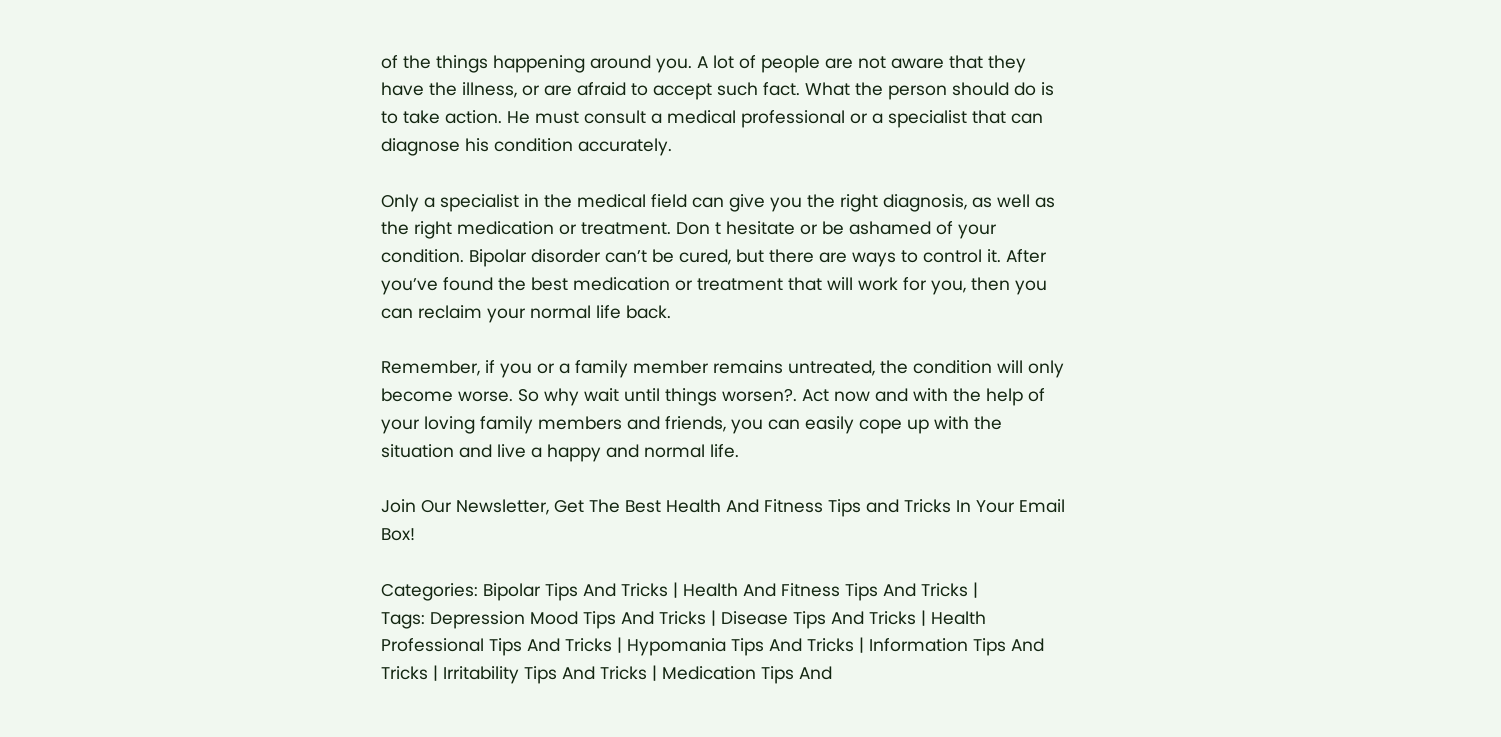of the things happening around you. A lot of people are not aware that they have the illness, or are afraid to accept such fact. What the person should do is to take action. He must consult a medical professional or a specialist that can diagnose his condition accurately.

Only a specialist in the medical field can give you the right diagnosis, as well as the right medication or treatment. Don t hesitate or be ashamed of your condition. Bipolar disorder can’t be cured, but there are ways to control it. After you’ve found the best medication or treatment that will work for you, then you can reclaim your normal life back.

Remember, if you or a family member remains untreated, the condition will only become worse. So why wait until things worsen?. Act now and with the help of your loving family members and friends, you can easily cope up with the situation and live a happy and normal life.

Join Our Newsletter, Get The Best Health And Fitness Tips and Tricks In Your Email Box!

Categories: Bipolar Tips And Tricks | Health And Fitness Tips And Tricks |
Tags: Depression Mood Tips And Tricks | Disease Tips And Tricks | Health Professional Tips And Tricks | Hypomania Tips And Tricks | Information Tips And Tricks | Irritability Tips And Tricks | Medication Tips And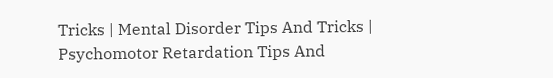Tricks | Mental Disorder Tips And Tricks | Psychomotor Retardation Tips And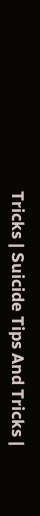Tricks | Suicide Tips And Tricks |